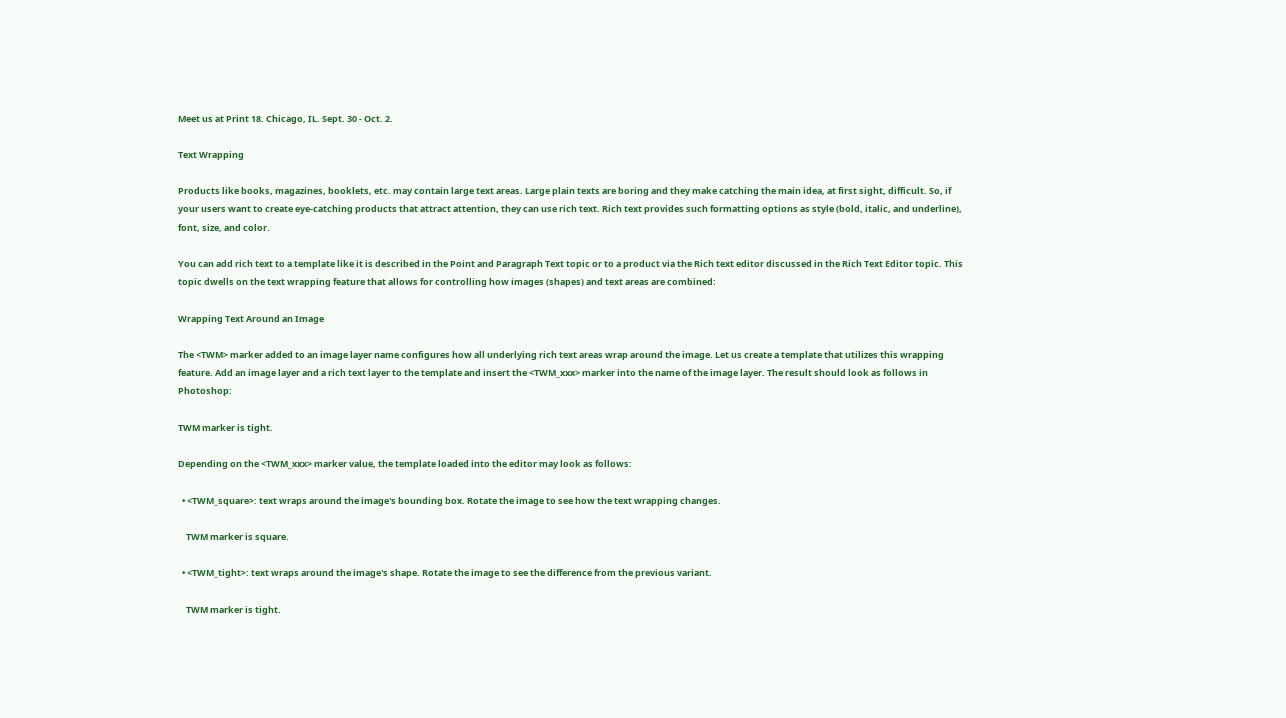Meet us at Print 18. Chicago, IL. Sept. 30 - Oct. 2.

Text Wrapping

Products like books, magazines, booklets, etc. may contain large text areas. Large plain texts are boring and they make catching the main idea, at first sight, difficult. So, if your users want to create eye-catching products that attract attention, they can use rich text. Rich text provides such formatting options as style (bold, italic, and underline), font, size, and color.

You can add rich text to a template like it is described in the Point and Paragraph Text topic or to a product via the Rich text editor discussed in the Rich Text Editor topic. This topic dwells on the text wrapping feature that allows for controlling how images (shapes) and text areas are combined:

Wrapping Text Around an Image

The <TWM> marker added to an image layer name configures how all underlying rich text areas wrap around the image. Let us create a template that utilizes this wrapping feature. Add an image layer and a rich text layer to the template and insert the <TWM_xxx> marker into the name of the image layer. The result should look as follows in Photoshop:

TWM marker is tight.

Depending on the <TWM_xxx> marker value, the template loaded into the editor may look as follows:

  • <TWM_square>: text wraps around the image's bounding box. Rotate the image to see how the text wrapping changes.

    TWM marker is square.

  • <TWM_tight>: text wraps around the image's shape. Rotate the image to see the difference from the previous variant.

    TWM marker is tight.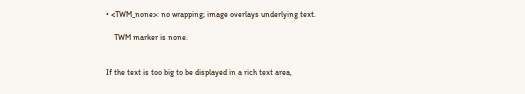• <TWM_none>: no wrapping; image overlays underlying text.

    TWM marker is none.


If the text is too big to be displayed in a rich text area,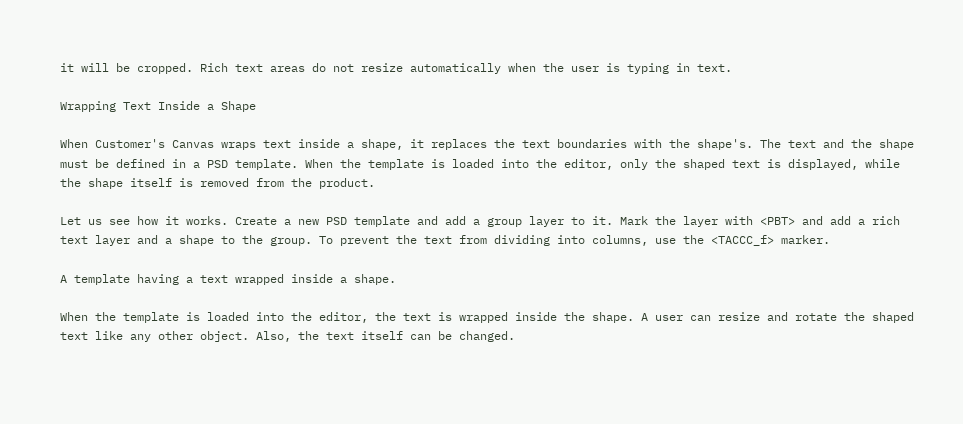it will be cropped. Rich text areas do not resize automatically when the user is typing in text.

Wrapping Text Inside a Shape

When Customer's Canvas wraps text inside a shape, it replaces the text boundaries with the shape's. The text and the shape must be defined in a PSD template. When the template is loaded into the editor, only the shaped text is displayed, while the shape itself is removed from the product.

Let us see how it works. Create a new PSD template and add a group layer to it. Mark the layer with <PBT> and add a rich text layer and a shape to the group. To prevent the text from dividing into columns, use the <TACCC_f> marker.

A template having a text wrapped inside a shape.

When the template is loaded into the editor, the text is wrapped inside the shape. A user can resize and rotate the shaped text like any other object. Also, the text itself can be changed.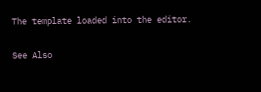The template loaded into the editor.

See Also